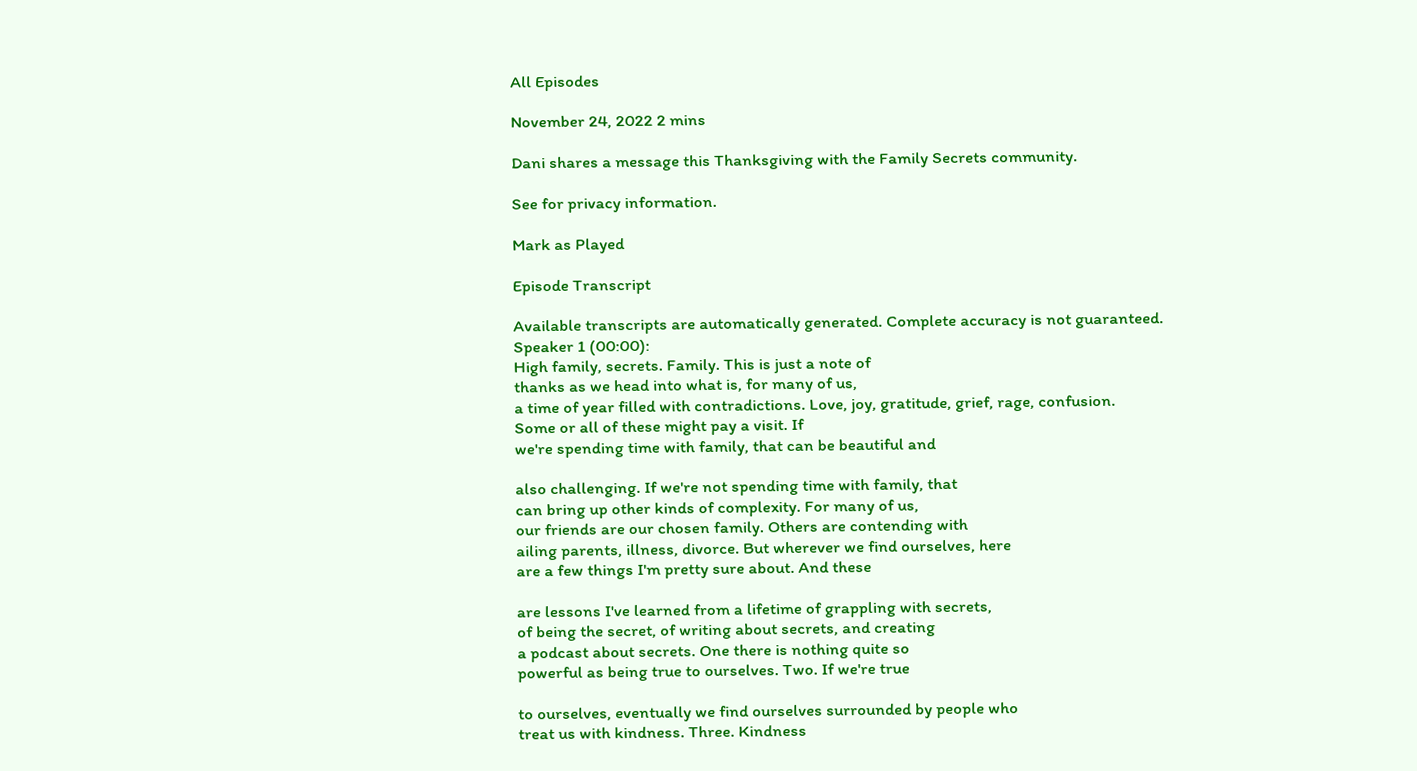All Episodes

November 24, 2022 2 mins

Dani shares a message this Thanksgiving with the Family Secrets community.

See for privacy information.

Mark as Played

Episode Transcript

Available transcripts are automatically generated. Complete accuracy is not guaranteed.
Speaker 1 (00:00):
High family, secrets. Family. This is just a note of
thanks as we head into what is, for many of us,
a time of year filled with contradictions. Love, joy, gratitude, grief, rage, confusion.
Some or all of these might pay a visit. If
we're spending time with family, that can be beautiful and

also challenging. If we're not spending time with family, that
can bring up other kinds of complexity. For many of us,
our friends are our chosen family. Others are contending with
ailing parents, illness, divorce. But wherever we find ourselves, here
are a few things I'm pretty sure about. And these

are lessons I've learned from a lifetime of grappling with secrets,
of being the secret, of writing about secrets, and creating
a podcast about secrets. One there is nothing quite so
powerful as being true to ourselves. Two. If we're true

to ourselves, eventually we find ourselves surrounded by people who
treat us with kindness. Three. Kindness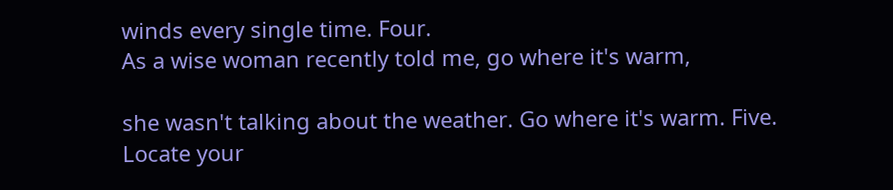winds every single time. Four.
As a wise woman recently told me, go where it's warm,

she wasn't talking about the weather. Go where it's warm. Five.
Locate your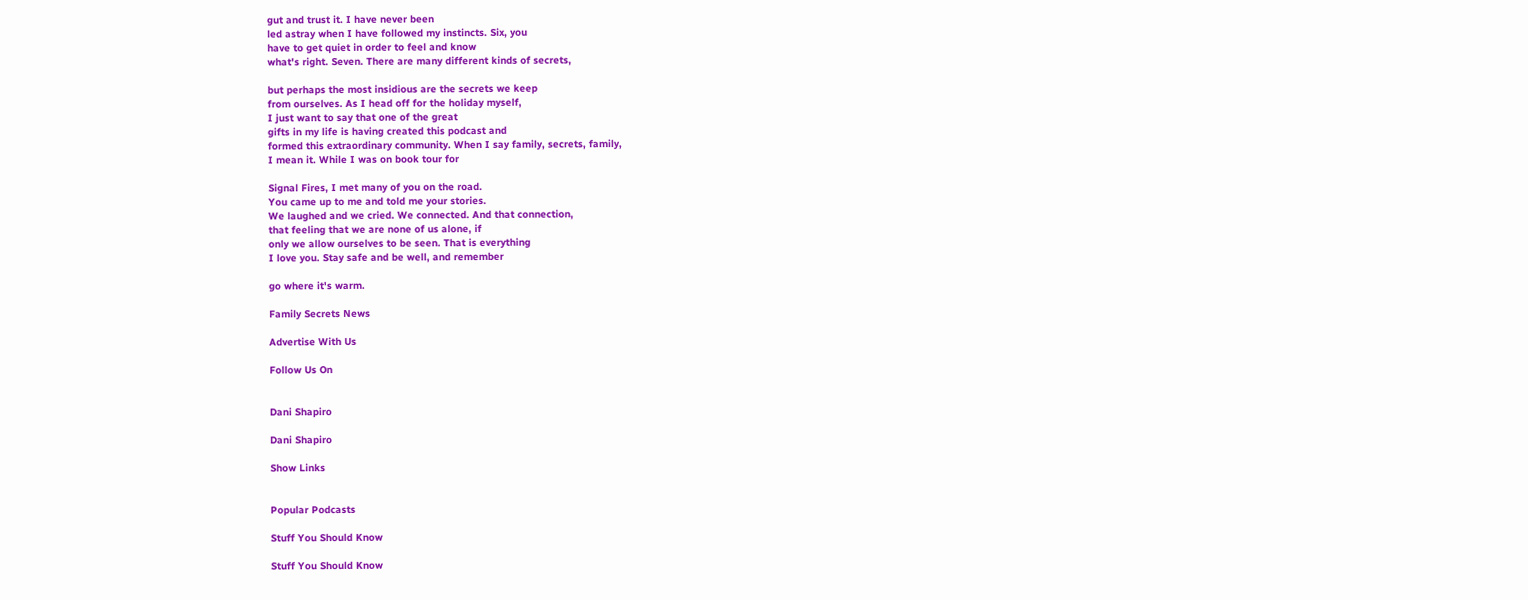gut and trust it. I have never been
led astray when I have followed my instincts. Six, you
have to get quiet in order to feel and know
what's right. Seven. There are many different kinds of secrets,

but perhaps the most insidious are the secrets we keep
from ourselves. As I head off for the holiday myself,
I just want to say that one of the great
gifts in my life is having created this podcast and
formed this extraordinary community. When I say family, secrets, family,
I mean it. While I was on book tour for

Signal Fires, I met many of you on the road.
You came up to me and told me your stories.
We laughed and we cried. We connected. And that connection,
that feeling that we are none of us alone, if
only we allow ourselves to be seen. That is everything
I love you. Stay safe and be well, and remember

go where it's warm.

Family Secrets News

Advertise With Us

Follow Us On


Dani Shapiro

Dani Shapiro

Show Links


Popular Podcasts

Stuff You Should Know

Stuff You Should Know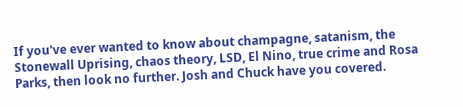If you've ever wanted to know about champagne, satanism, the Stonewall Uprising, chaos theory, LSD, El Nino, true crime and Rosa Parks, then look no further. Josh and Chuck have you covered.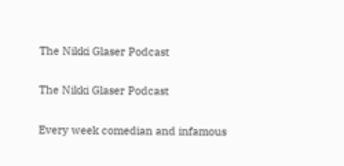The Nikki Glaser Podcast

The Nikki Glaser Podcast

Every week comedian and infamous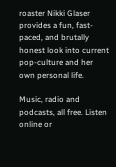roaster Nikki Glaser provides a fun, fast-paced, and brutally honest look into current pop-culture and her own personal life.

Music, radio and podcasts, all free. Listen online or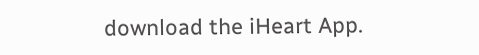download the iHeart App.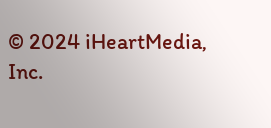© 2024 iHeartMedia, Inc.